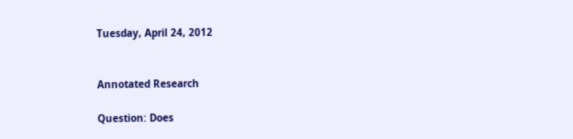Tuesday, April 24, 2012


Annotated Research

Question: Does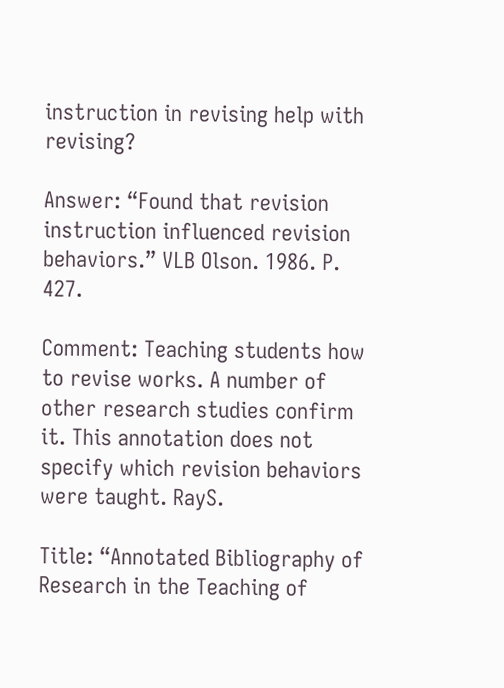instruction in revising help with revising?

Answer: “Found that revision instruction influenced revision behaviors.” VLB Olson. 1986. P. 427.

Comment: Teaching students how to revise works. A number of other research studies confirm it. This annotation does not specify which revision behaviors were taught. RayS.

Title: “Annotated Bibliography of Research in the Teaching of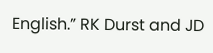English.” RK Durst and JD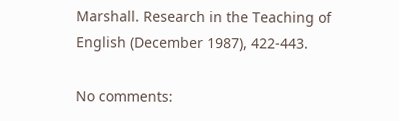Marshall. Research in the Teaching of English (December 1987), 422-443.

No comments: